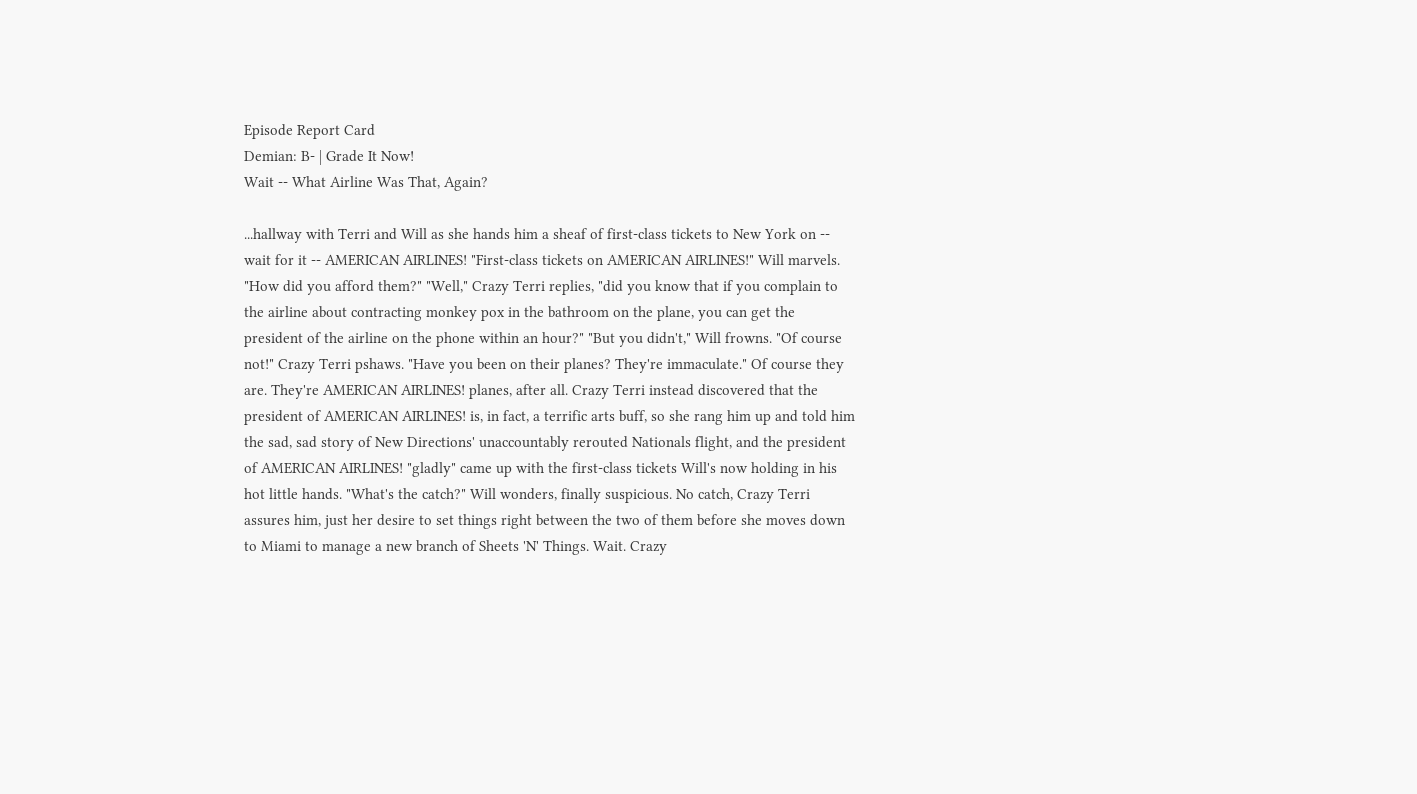Episode Report Card
Demian: B- | Grade It Now!
Wait -- What Airline Was That, Again?

...hallway with Terri and Will as she hands him a sheaf of first-class tickets to New York on -- wait for it -- AMERICAN AIRLINES! "First-class tickets on AMERICAN AIRLINES!" Will marvels. "How did you afford them?" "Well," Crazy Terri replies, "did you know that if you complain to the airline about contracting monkey pox in the bathroom on the plane, you can get the president of the airline on the phone within an hour?" "But you didn't," Will frowns. "Of course not!" Crazy Terri pshaws. "Have you been on their planes? They're immaculate." Of course they are. They're AMERICAN AIRLINES! planes, after all. Crazy Terri instead discovered that the president of AMERICAN AIRLINES! is, in fact, a terrific arts buff, so she rang him up and told him the sad, sad story of New Directions' unaccountably rerouted Nationals flight, and the president of AMERICAN AIRLINES! "gladly" came up with the first-class tickets Will's now holding in his hot little hands. "What's the catch?" Will wonders, finally suspicious. No catch, Crazy Terri assures him, just her desire to set things right between the two of them before she moves down to Miami to manage a new branch of Sheets 'N' Things. Wait. Crazy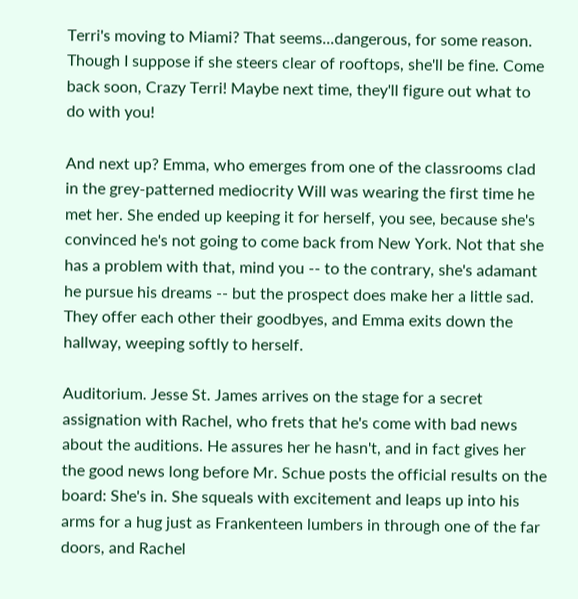Terri's moving to Miami? That seems...dangerous, for some reason. Though I suppose if she steers clear of rooftops, she'll be fine. Come back soon, Crazy Terri! Maybe next time, they'll figure out what to do with you!

And next up? Emma, who emerges from one of the classrooms clad in the grey-patterned mediocrity Will was wearing the first time he met her. She ended up keeping it for herself, you see, because she's convinced he's not going to come back from New York. Not that she has a problem with that, mind you -- to the contrary, she's adamant he pursue his dreams -- but the prospect does make her a little sad. They offer each other their goodbyes, and Emma exits down the hallway, weeping softly to herself.

Auditorium. Jesse St. James arrives on the stage for a secret assignation with Rachel, who frets that he's come with bad news about the auditions. He assures her he hasn't, and in fact gives her the good news long before Mr. Schue posts the official results on the board: She's in. She squeals with excitement and leaps up into his arms for a hug just as Frankenteen lumbers in through one of the far doors, and Rachel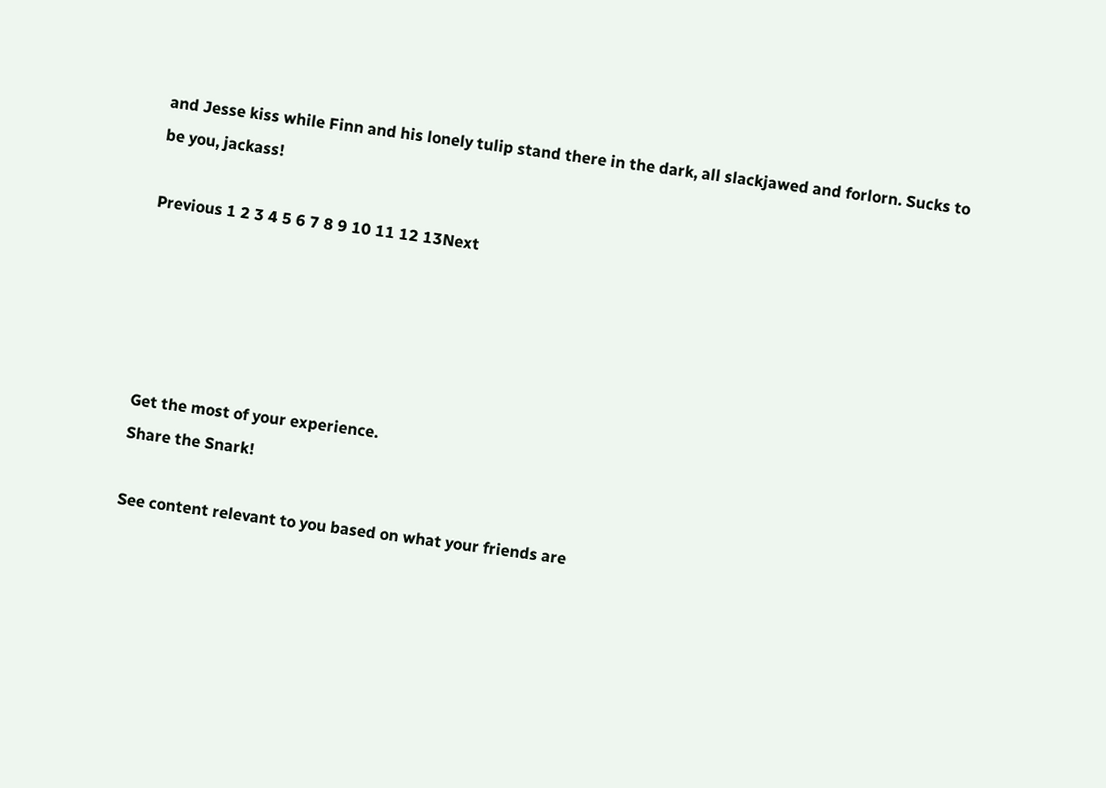and Jesse kiss while Finn and his lonely tulip stand there in the dark, all slackjawed and forlorn. Sucks to be you, jackass!

Previous 1 2 3 4 5 6 7 8 9 10 11 12 13Next





Get the most of your experience.
Share the Snark!

See content relevant to you based on what your friends are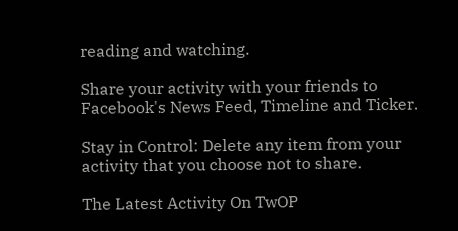reading and watching.

Share your activity with your friends to Facebook's News Feed, Timeline and Ticker.

Stay in Control: Delete any item from your activity that you choose not to share.

The Latest Activity On TwOP